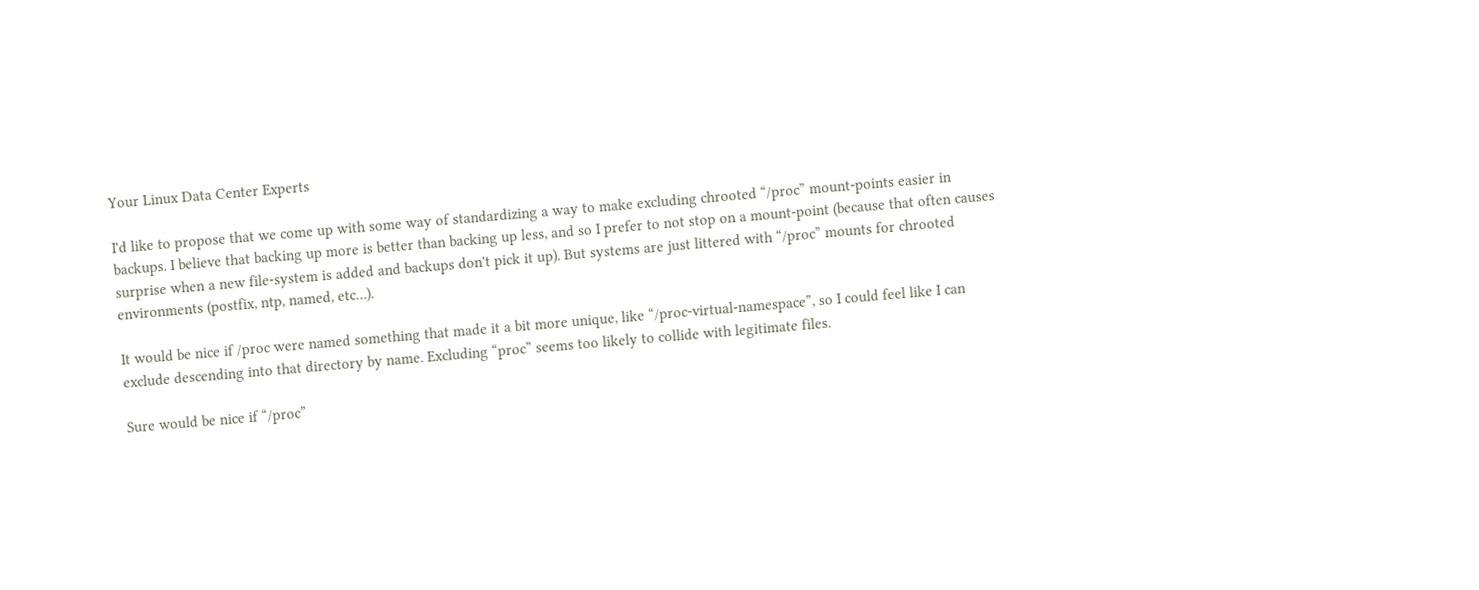Your Linux Data Center Experts

I'd like to propose that we come up with some way of standardizing a way to make excluding chrooted “/proc” mount-points easier in backups. I believe that backing up more is better than backing up less, and so I prefer to not stop on a mount-point (because that often causes surprise when a new file-system is added and backups don't pick it up). But systems are just littered with “/proc” mounts for chrooted environments (postfix, ntp, named, etc…).

It would be nice if /proc were named something that made it a bit more unique, like “/proc-virtual-namespace”, so I could feel like I can exclude descending into that directory by name. Excluding “proc” seems too likely to collide with legitimate files.

Sure would be nice if “/proc”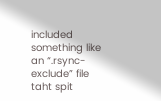included something like an “.rsync-exclude” file taht spit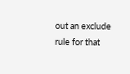out an exclude rule for that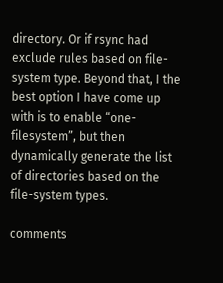directory. Or if rsync had exclude rules based on file-system type. Beyond that, I the best option I have come up with is to enable “one-filesystem”, but then dynamically generate the list of directories based on the file-system types.

comments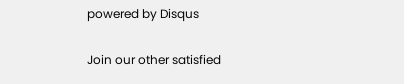powered by Disqus

Join our other satisfied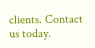clients. Contact us today.